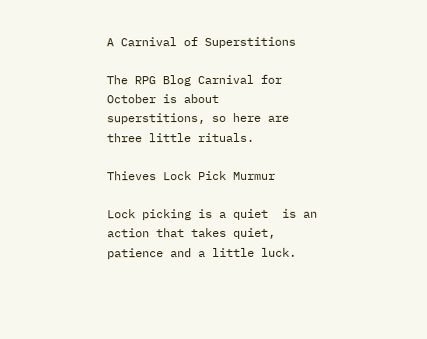A Carnival of Superstitions

The RPG Blog Carnival for October is about superstitions, so here are three little rituals.

Thieves Lock Pick Murmur

Lock picking is a quiet  is an action that takes quiet, patience and a little luck.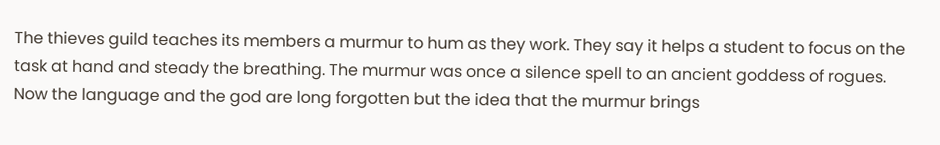The thieves guild teaches its members a murmur to hum as they work. They say it helps a student to focus on the task at hand and steady the breathing. The murmur was once a silence spell to an ancient goddess of rogues.  Now the language and the god are long forgotten but the idea that the murmur brings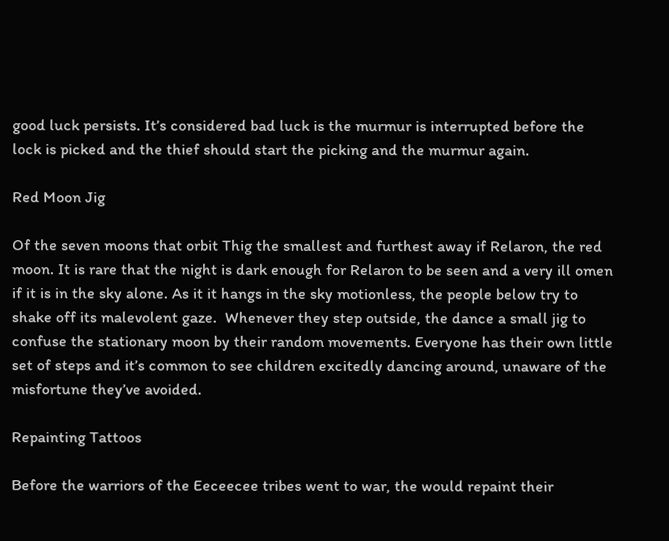good luck persists. It’s considered bad luck is the murmur is interrupted before the lock is picked and the thief should start the picking and the murmur again.

Red Moon Jig

Of the seven moons that orbit Thig the smallest and furthest away if Relaron, the red moon. It is rare that the night is dark enough for Relaron to be seen and a very ill omen if it is in the sky alone. As it it hangs in the sky motionless, the people below try to shake off its malevolent gaze.  Whenever they step outside, the dance a small jig to confuse the stationary moon by their random movements. Everyone has their own little set of steps and it’s common to see children excitedly dancing around, unaware of the misfortune they’ve avoided.

Repainting Tattoos

Before the warriors of the Eeceecee tribes went to war, the would repaint their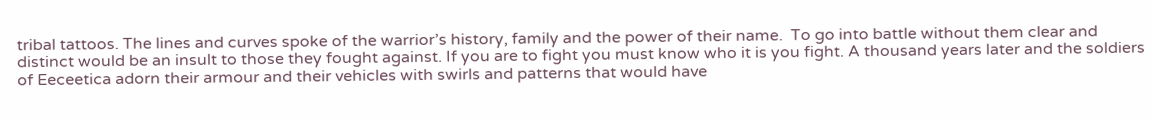tribal tattoos. The lines and curves spoke of the warrior’s history, family and the power of their name.  To go into battle without them clear and distinct would be an insult to those they fought against. If you are to fight you must know who it is you fight. A thousand years later and the soldiers of Eeceetica adorn their armour and their vehicles with swirls and patterns that would have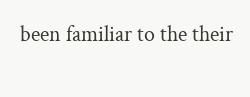been familiar to the their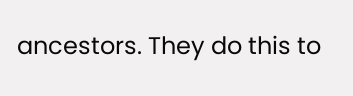ancestors. They do this to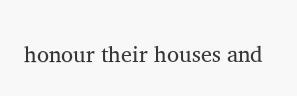honour their houses and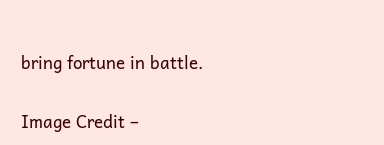bring fortune in battle.

Image Credit –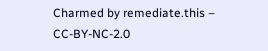Charmed by remediate.this – CC-BY-NC-2.0